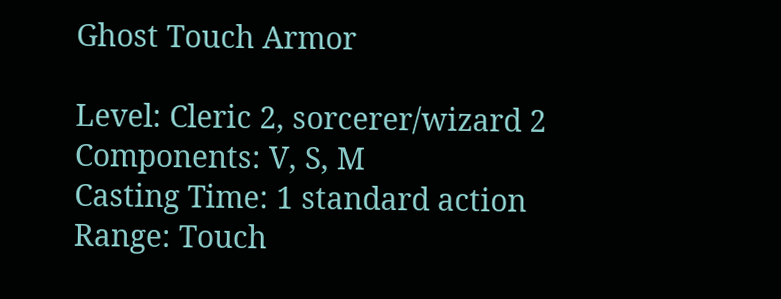Ghost Touch Armor

Level: Cleric 2, sorcerer/wizard 2
Components: V, S, M
Casting Time: 1 standard action
Range: Touch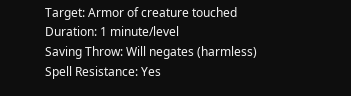Target: Armor of creature touched
Duration: 1 minute/level
Saving Throw: Will negates (harmless)
Spell Resistance: Yes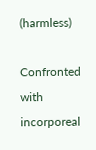(harmless)

Confronted with incorporeal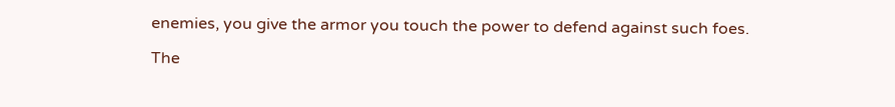enemies, you give the armor you touch the power to defend against such foes.

The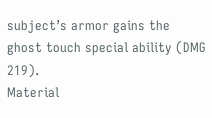subject’s armor gains the ghost touch special ability (DMG 219).
Material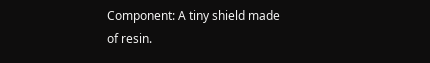Component: A tiny shield made of resin.